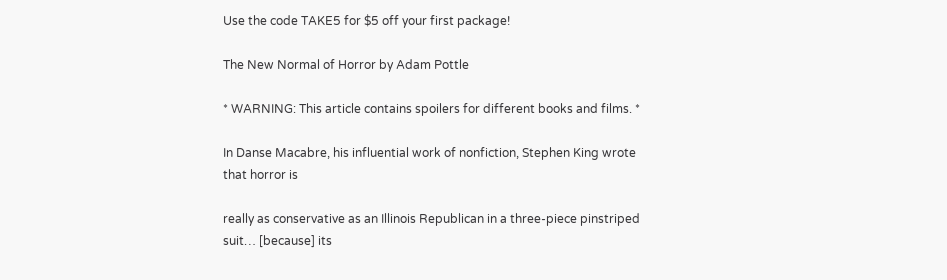Use the code TAKE5 for $5 off your first package!

The New Normal of Horror by Adam Pottle

* WARNING: This article contains spoilers for different books and films. *

In Danse Macabre, his influential work of nonfiction, Stephen King wrote that horror is

really as conservative as an Illinois Republican in a three-piece pinstriped suit… [because] its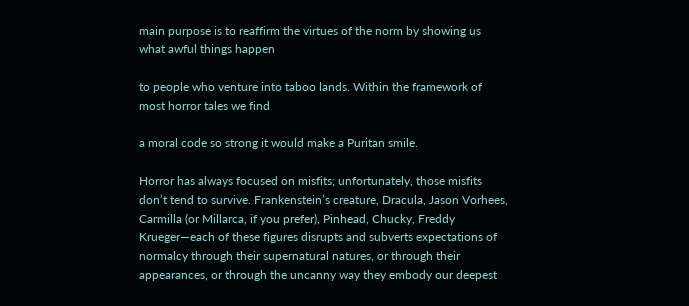main purpose is to reaffirm the virtues of the norm by showing us what awful things happen

to people who venture into taboo lands. Within the framework of most horror tales we find

a moral code so strong it would make a Puritan smile.

Horror has always focused on misfits; unfortunately, those misfits don’t tend to survive. Frankenstein’s creature, Dracula, Jason Vorhees, Carmilla (or Millarca, if you prefer), Pinhead, Chucky, Freddy Krueger—each of these figures disrupts and subverts expectations of normalcy through their supernatural natures, or through their appearances, or through the uncanny way they embody our deepest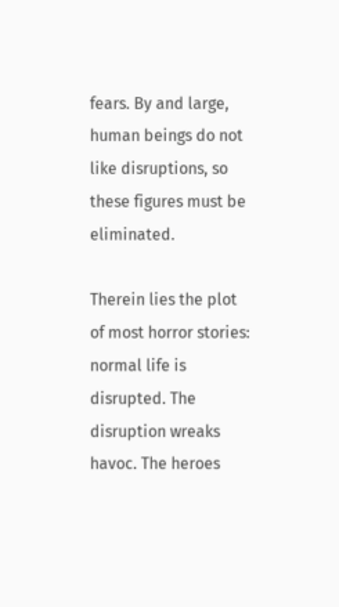fears. By and large, human beings do not like disruptions, so these figures must be eliminated.

Therein lies the plot of most horror stories: normal life is disrupted. The disruption wreaks havoc. The heroes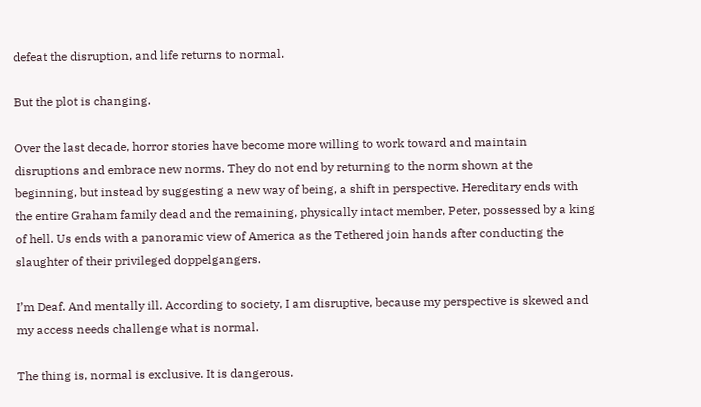defeat the disruption, and life returns to normal.

But the plot is changing.

Over the last decade, horror stories have become more willing to work toward and maintain disruptions and embrace new norms. They do not end by returning to the norm shown at the beginning, but instead by suggesting a new way of being, a shift in perspective. Hereditary ends with the entire Graham family dead and the remaining, physically intact member, Peter, possessed by a king of hell. Us ends with a panoramic view of America as the Tethered join hands after conducting the slaughter of their privileged doppelgangers.

I’m Deaf. And mentally ill. According to society, I am disruptive, because my perspective is skewed and my access needs challenge what is normal.

The thing is, normal is exclusive. It is dangerous.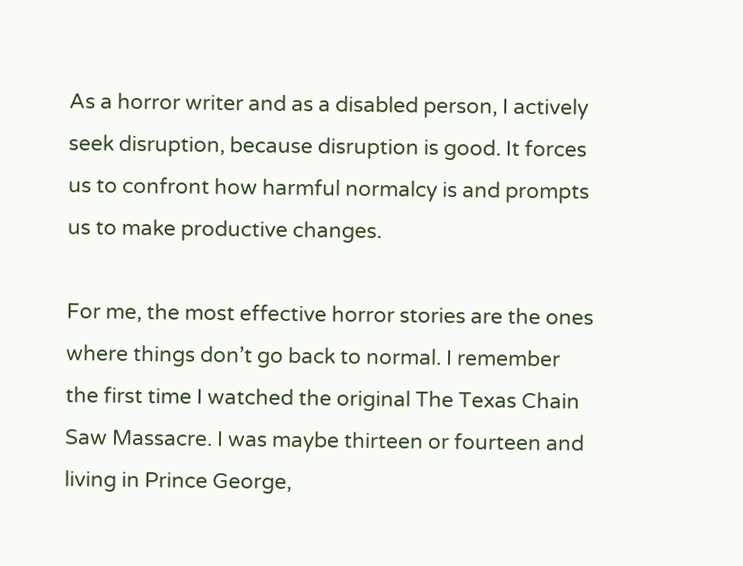As a horror writer and as a disabled person, I actively seek disruption, because disruption is good. It forces us to confront how harmful normalcy is and prompts us to make productive changes.

For me, the most effective horror stories are the ones where things don’t go back to normal. I remember the first time I watched the original The Texas Chain Saw Massacre. I was maybe thirteen or fourteen and living in Prince George,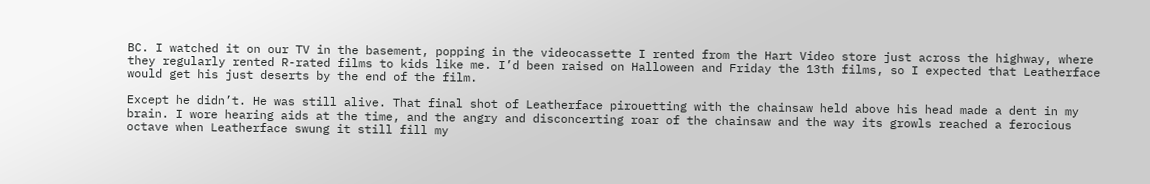BC. I watched it on our TV in the basement, popping in the videocassette I rented from the Hart Video store just across the highway, where they regularly rented R-rated films to kids like me. I’d been raised on Halloween and Friday the 13th films, so I expected that Leatherface would get his just deserts by the end of the film.

Except he didn’t. He was still alive. That final shot of Leatherface pirouetting with the chainsaw held above his head made a dent in my brain. I wore hearing aids at the time, and the angry and disconcerting roar of the chainsaw and the way its growls reached a ferocious octave when Leatherface swung it still fill my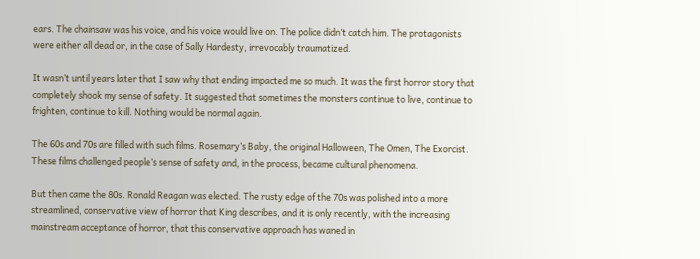ears. The chainsaw was his voice, and his voice would live on. The police didn’t catch him. The protagonists were either all dead or, in the case of Sally Hardesty, irrevocably traumatized.

It wasn’t until years later that I saw why that ending impacted me so much. It was the first horror story that completely shook my sense of safety. It suggested that sometimes the monsters continue to live, continue to frighten, continue to kill. Nothing would be normal again.

The 60s and 70s are filled with such films. Rosemary’s Baby, the original Halloween, The Omen, The Exorcist. These films challenged people’s sense of safety and, in the process, became cultural phenomena.

But then came the 80s. Ronald Reagan was elected. The rusty edge of the 70s was polished into a more streamlined, conservative view of horror that King describes, and it is only recently, with the increasing mainstream acceptance of horror, that this conservative approach has waned in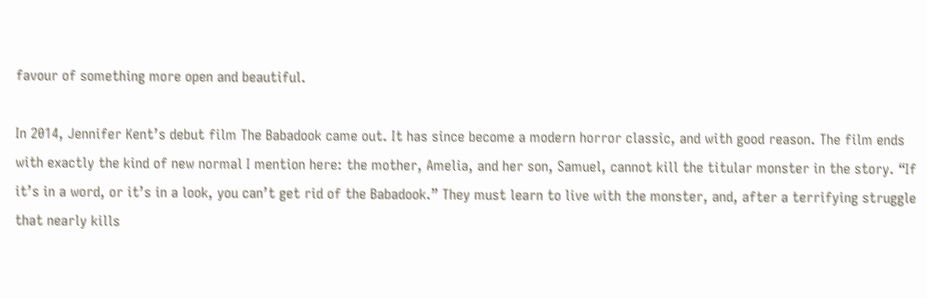favour of something more open and beautiful.

In 2014, Jennifer Kent’s debut film The Babadook came out. It has since become a modern horror classic, and with good reason. The film ends with exactly the kind of new normal I mention here: the mother, Amelia, and her son, Samuel, cannot kill the titular monster in the story. “If it’s in a word, or it’s in a look, you can’t get rid of the Babadook.” They must learn to live with the monster, and, after a terrifying struggle that nearly kills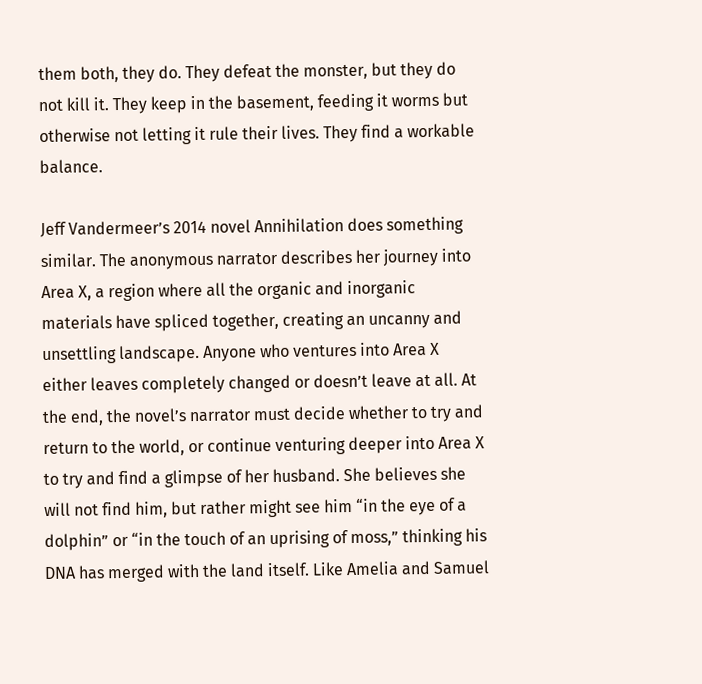them both, they do. They defeat the monster, but they do not kill it. They keep in the basement, feeding it worms but otherwise not letting it rule their lives. They find a workable balance.

Jeff Vandermeer’s 2014 novel Annihilation does something similar. The anonymous narrator describes her journey into Area X, a region where all the organic and inorganic materials have spliced together, creating an uncanny and unsettling landscape. Anyone who ventures into Area X either leaves completely changed or doesn’t leave at all. At the end, the novel’s narrator must decide whether to try and return to the world, or continue venturing deeper into Area X to try and find a glimpse of her husband. She believes she will not find him, but rather might see him “in the eye of a dolphin” or “in the touch of an uprising of moss,” thinking his DNA has merged with the land itself. Like Amelia and Samuel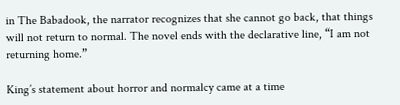in The Babadook, the narrator recognizes that she cannot go back, that things will not return to normal. The novel ends with the declarative line, “I am not returning home.”

King’s statement about horror and normalcy came at a time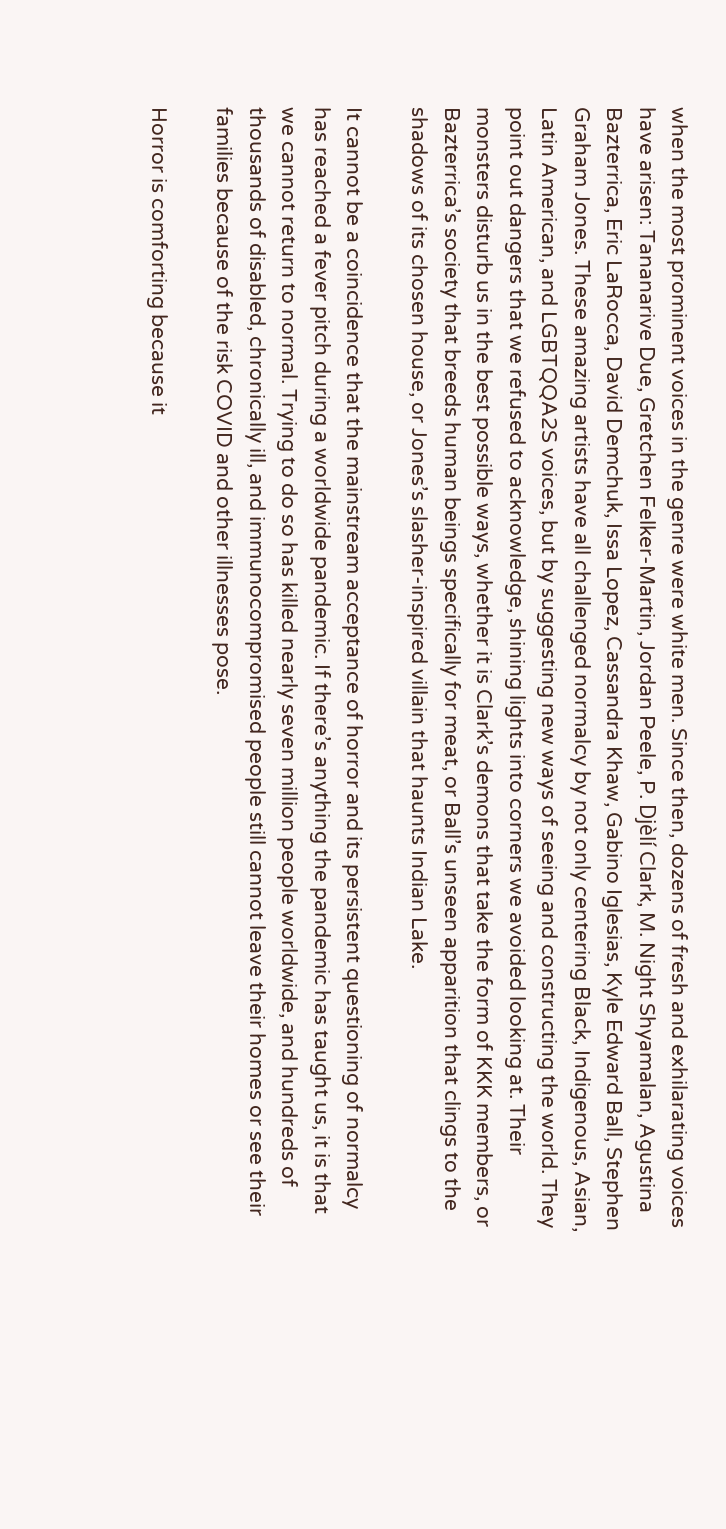when the most prominent voices in the genre were white men. Since then, dozens of fresh and exhilarating voices have arisen: Tananarive Due, Gretchen Felker-Martin, Jordan Peele, P. Djèlí Clark, M. Night Shyamalan, Agustina Bazterrica, Eric LaRocca, David Demchuk, Issa Lopez, Cassandra Khaw, Gabino Iglesias, Kyle Edward Ball, Stephen Graham Jones. These amazing artists have all challenged normalcy by not only centering Black, Indigenous, Asian, Latin American, and LGBTQQA2S voices, but by suggesting new ways of seeing and constructing the world. They point out dangers that we refused to acknowledge, shining lights into corners we avoided looking at. Their monsters disturb us in the best possible ways, whether it is Clark’s demons that take the form of KKK members, or Bazterrica’s society that breeds human beings specifically for meat, or Ball’s unseen apparition that clings to the shadows of its chosen house, or Jones’s slasher-inspired villain that haunts Indian Lake.

It cannot be a coincidence that the mainstream acceptance of horror and its persistent questioning of normalcy has reached a fever pitch during a worldwide pandemic. If there’s anything the pandemic has taught us, it is that we cannot return to normal. Trying to do so has killed nearly seven million people worldwide, and hundreds of thousands of disabled, chronically ill, and immunocompromised people still cannot leave their homes or see their families because of the risk COVID and other illnesses pose.

Horror is comforting because it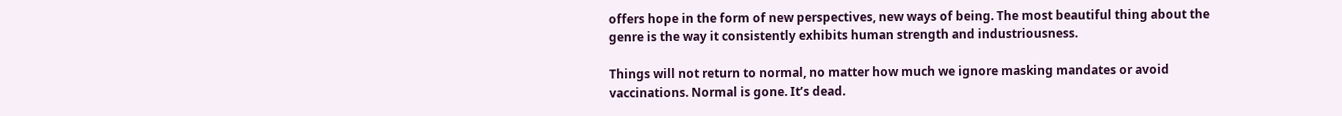offers hope in the form of new perspectives, new ways of being. The most beautiful thing about the genre is the way it consistently exhibits human strength and industriousness.

Things will not return to normal, no matter how much we ignore masking mandates or avoid vaccinations. Normal is gone. It’s dead.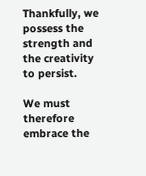Thankfully, we possess the strength and the creativity to persist.

We must therefore embrace the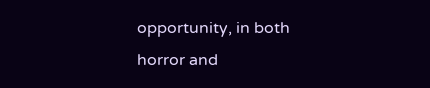opportunity, in both horror and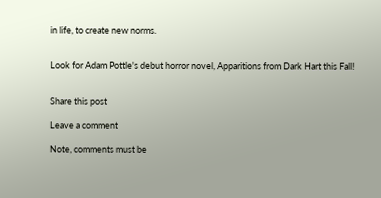in life, to create new norms.


Look for Adam Pottle's debut horror novel, Apparitions from Dark Hart this Fall!


Share this post

Leave a comment

Note, comments must be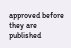approved before they are published